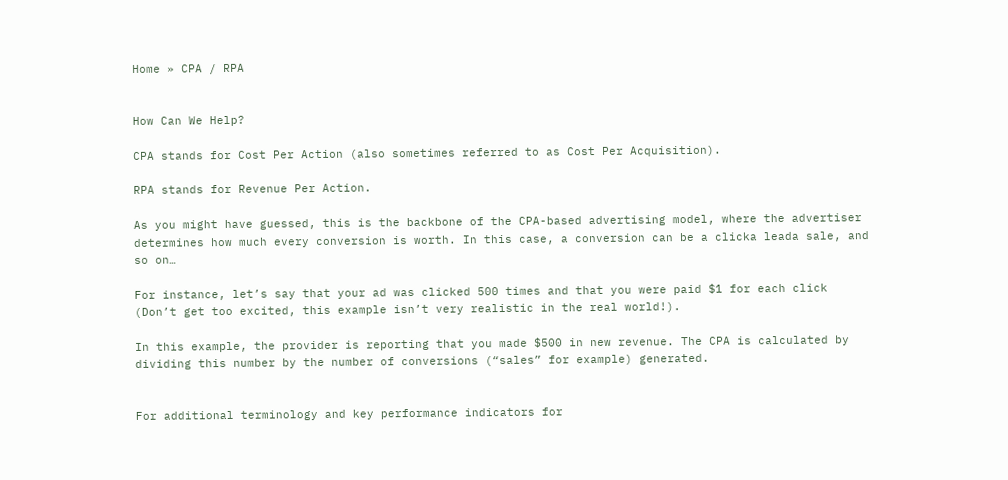Home » CPA / RPA


How Can We Help?

CPA stands for Cost Per Action (also sometimes referred to as Cost Per Acquisition).

RPA stands for Revenue Per Action.

As you might have guessed, this is the backbone of the CPA-based advertising model, where the advertiser determines how much every conversion is worth. In this case, a conversion can be a clicka leada sale, and so on…

For instance, let’s say that your ad was clicked 500 times and that you were paid $1 for each click (Don’t get too excited, this example isn’t very realistic in the real world!).

In this example, the provider is reporting that you made $500 in new revenue. The CPA is calculated by dividing this number by the number of conversions (“sales” for example) generated.


For additional terminology and key performance indicators for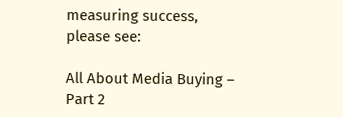measuring success, please see:

All About Media Buying – Part 2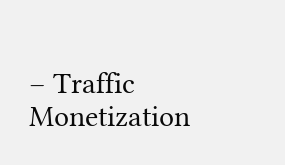– Traffic Monetization